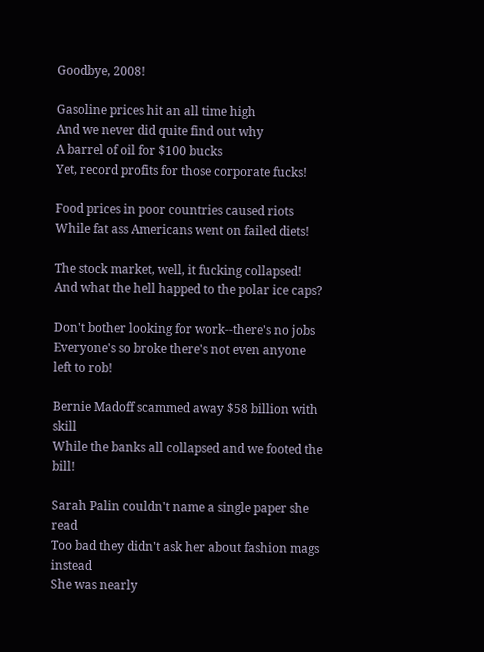Goodbye, 2008!

Gasoline prices hit an all time high
And we never did quite find out why
A barrel of oil for $100 bucks
Yet, record profits for those corporate fucks!

Food prices in poor countries caused riots
While fat ass Americans went on failed diets!

The stock market, well, it fucking collapsed!
And what the hell happed to the polar ice caps?

Don't bother looking for work--there's no jobs
Everyone's so broke there's not even anyone left to rob!

Bernie Madoff scammed away $58 billion with skill
While the banks all collapsed and we footed the bill!

Sarah Palin couldn't name a single paper she read
Too bad they didn't ask her about fashion mags instead
She was nearly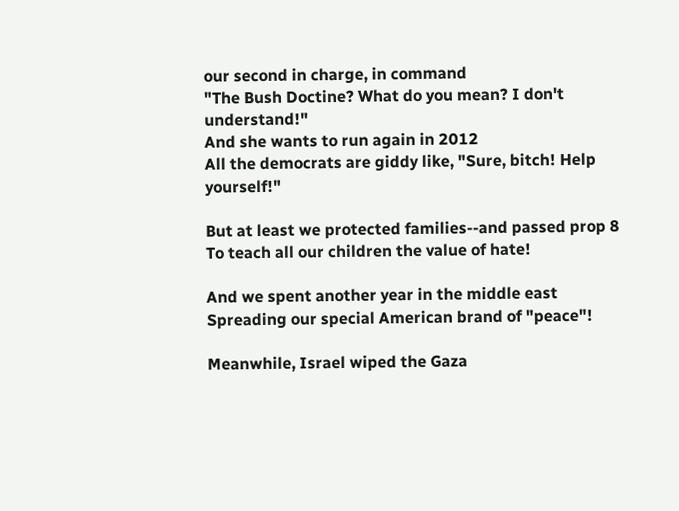our second in charge, in command
"The Bush Doctine? What do you mean? I don't understand!"
And she wants to run again in 2012
All the democrats are giddy like, "Sure, bitch! Help yourself!"

But at least we protected families--and passed prop 8
To teach all our children the value of hate!

And we spent another year in the middle east
Spreading our special American brand of "peace"!

Meanwhile, Israel wiped the Gaza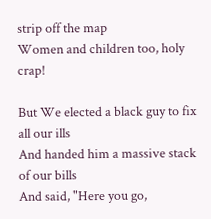strip off the map
Women and children too, holy crap!

But We elected a black guy to fix all our ills
And handed him a massive stack of our bills
And said, "Here you go,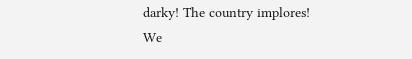darky! The country implores!
We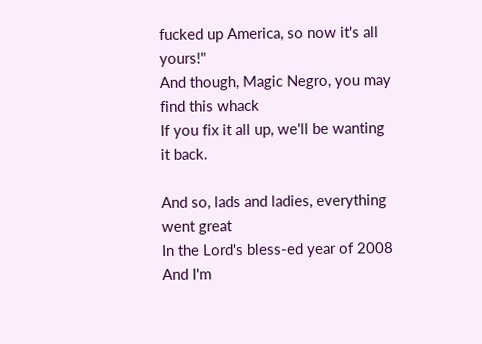fucked up America, so now it's all yours!"
And though, Magic Negro, you may find this whack
If you fix it all up, we'll be wanting it back.

And so, lads and ladies, everything went great
In the Lord's bless-ed year of 2008
And I'm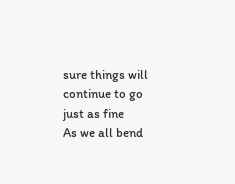sure things will continue to go just as fine
As we all bend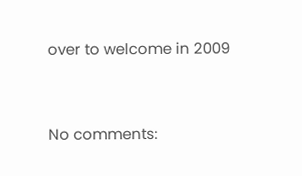over to welcome in 2009


No comments: